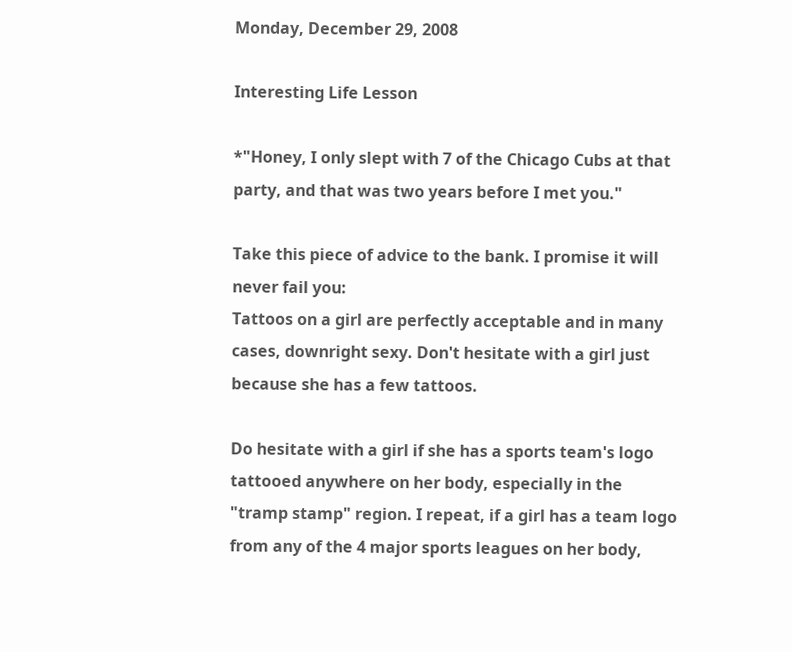Monday, December 29, 2008

Interesting Life Lesson

*"Honey, I only slept with 7 of the Chicago Cubs at that party, and that was two years before I met you."

Take this piece of advice to the bank. I promise it will never fail you:
Tattoos on a girl are perfectly acceptable and in many cases, downright sexy. Don't hesitate with a girl just because she has a few tattoos.

Do hesitate with a girl if she has a sports team's logo tattooed anywhere on her body, especially in the "tramp stamp" region. I repeat, if a girl has a team logo from any of the 4 major sports leagues on her body,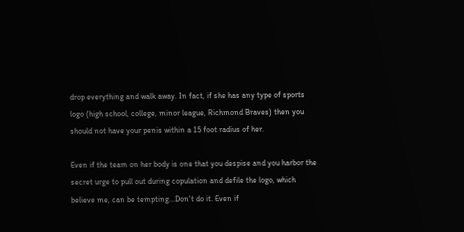drop everything and walk away. In fact, if she has any type of sports logo (high school, college, minor league, Richmond Braves) then you should not have your penis within a 15 foot radius of her.

Even if the team on her body is one that you despise and you harbor the secret urge to pull out during copulation and defile the logo, which believe me, can be tempting...Don't do it. Even if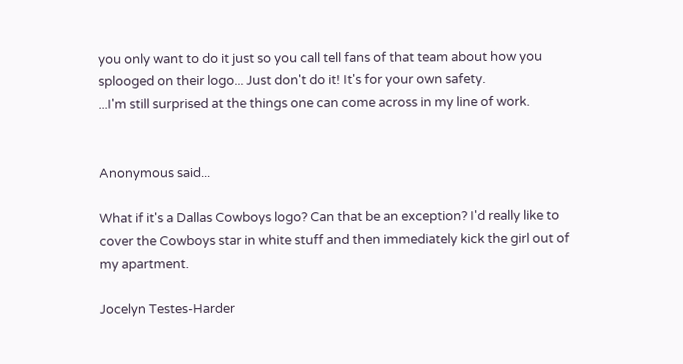you only want to do it just so you call tell fans of that team about how you splooged on their logo... Just don't do it! It's for your own safety.
...I'm still surprised at the things one can come across in my line of work.


Anonymous said...

What if it's a Dallas Cowboys logo? Can that be an exception? I'd really like to cover the Cowboys star in white stuff and then immediately kick the girl out of my apartment.

Jocelyn Testes-Harder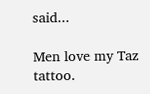said...

Men love my Taz tattoo.